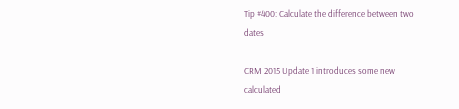Tip #400: Calculate the difference between two dates

CRM 2015 Update 1 introduces some new calculated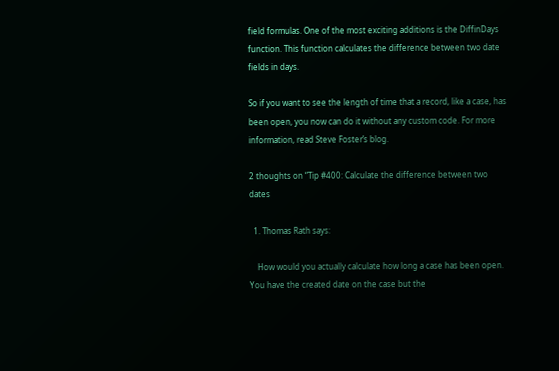field formulas. One of the most exciting additions is the DiffinDays function. This function calculates the difference between two date fields in days.

So if you want to see the length of time that a record, like a case, has been open, you now can do it without any custom code. For more information, read Steve Foster’s blog.

2 thoughts on “Tip #400: Calculate the difference between two dates

  1. Thomas Rath says:

    How would you actually calculate how long a case has been open. You have the created date on the case but the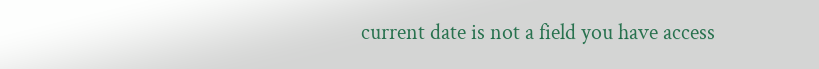current date is not a field you have access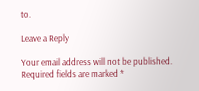to.

Leave a Reply

Your email address will not be published. Required fields are marked *